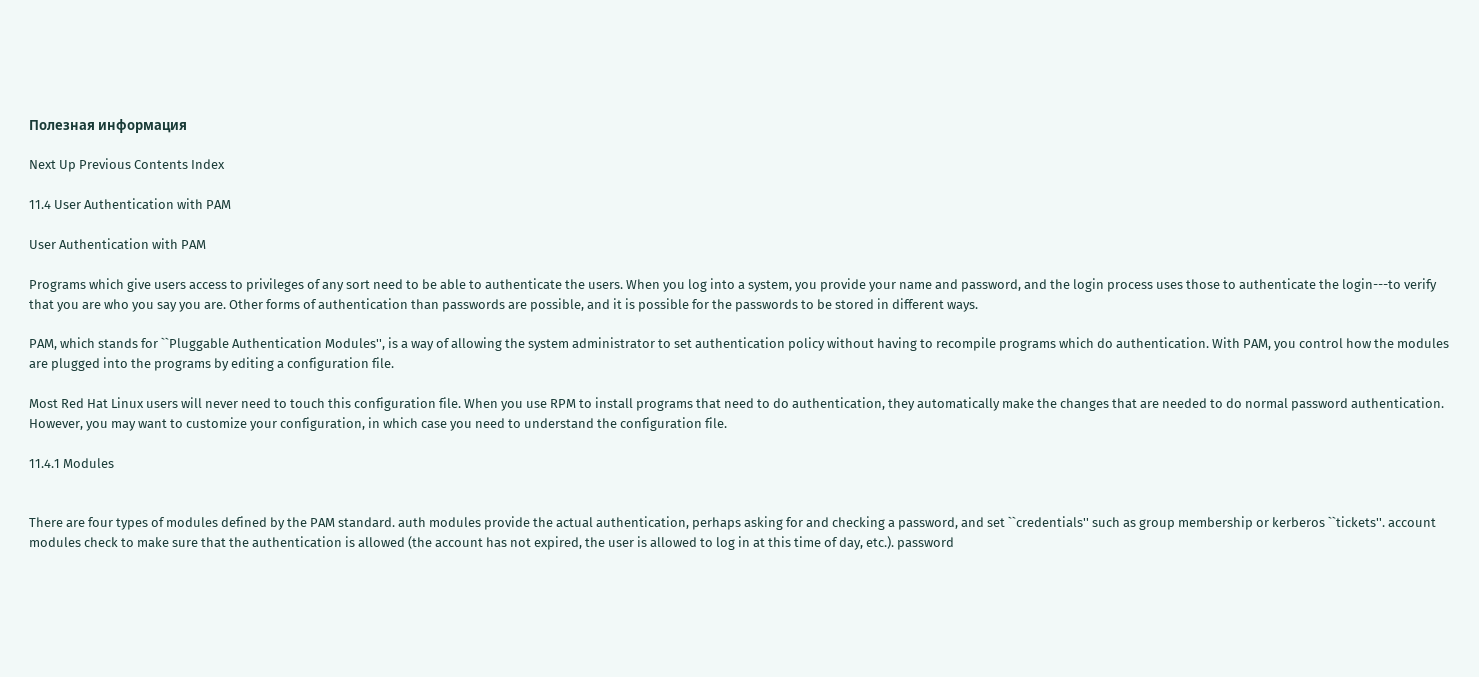Полезная информация

Next Up Previous Contents Index

11.4 User Authentication with PAM

User Authentication with PAM

Programs which give users access to privileges of any sort need to be able to authenticate the users. When you log into a system, you provide your name and password, and the login process uses those to authenticate the login---to verify that you are who you say you are. Other forms of authentication than passwords are possible, and it is possible for the passwords to be stored in different ways.

PAM, which stands for ``Pluggable Authentication Modules'', is a way of allowing the system administrator to set authentication policy without having to recompile programs which do authentication. With PAM, you control how the modules are plugged into the programs by editing a configuration file.

Most Red Hat Linux users will never need to touch this configuration file. When you use RPM to install programs that need to do authentication, they automatically make the changes that are needed to do normal password authentication. However, you may want to customize your configuration, in which case you need to understand the configuration file.

11.4.1 Modules


There are four types of modules defined by the PAM standard. auth modules provide the actual authentication, perhaps asking for and checking a password, and set ``credentials'' such as group membership or kerberos ``tickets''. account modules check to make sure that the authentication is allowed (the account has not expired, the user is allowed to log in at this time of day, etc.). password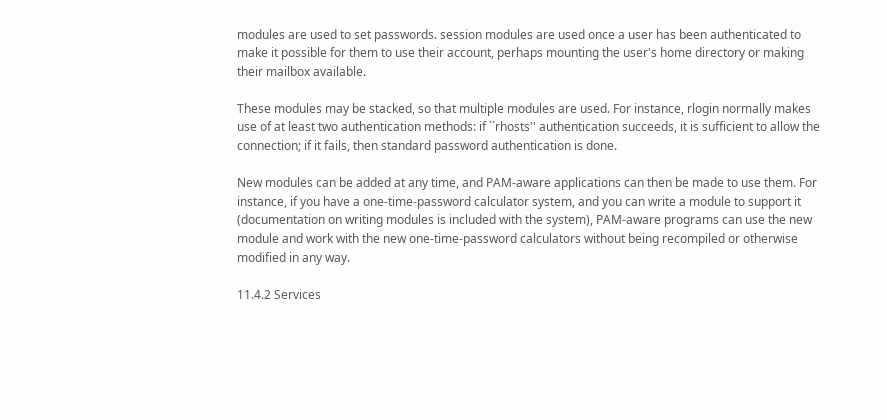modules are used to set passwords. session modules are used once a user has been authenticated to make it possible for them to use their account, perhaps mounting the user's home directory or making their mailbox available.

These modules may be stacked, so that multiple modules are used. For instance, rlogin normally makes use of at least two authentication methods: if ``rhosts'' authentication succeeds, it is sufficient to allow the connection; if it fails, then standard password authentication is done.

New modules can be added at any time, and PAM-aware applications can then be made to use them. For instance, if you have a one-time-password calculator system, and you can write a module to support it (documentation on writing modules is included with the system), PAM-aware programs can use the new module and work with the new one-time-password calculators without being recompiled or otherwise modified in any way.

11.4.2 Services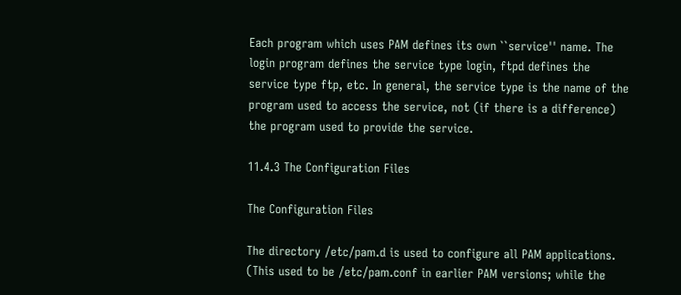Each program which uses PAM defines its own ``service'' name. The login program defines the service type login, ftpd defines the service type ftp, etc. In general, the service type is the name of the program used to access the service, not (if there is a difference) the program used to provide the service.

11.4.3 The Configuration Files

The Configuration Files

The directory /etc/pam.d is used to configure all PAM applications. (This used to be /etc/pam.conf in earlier PAM versions; while the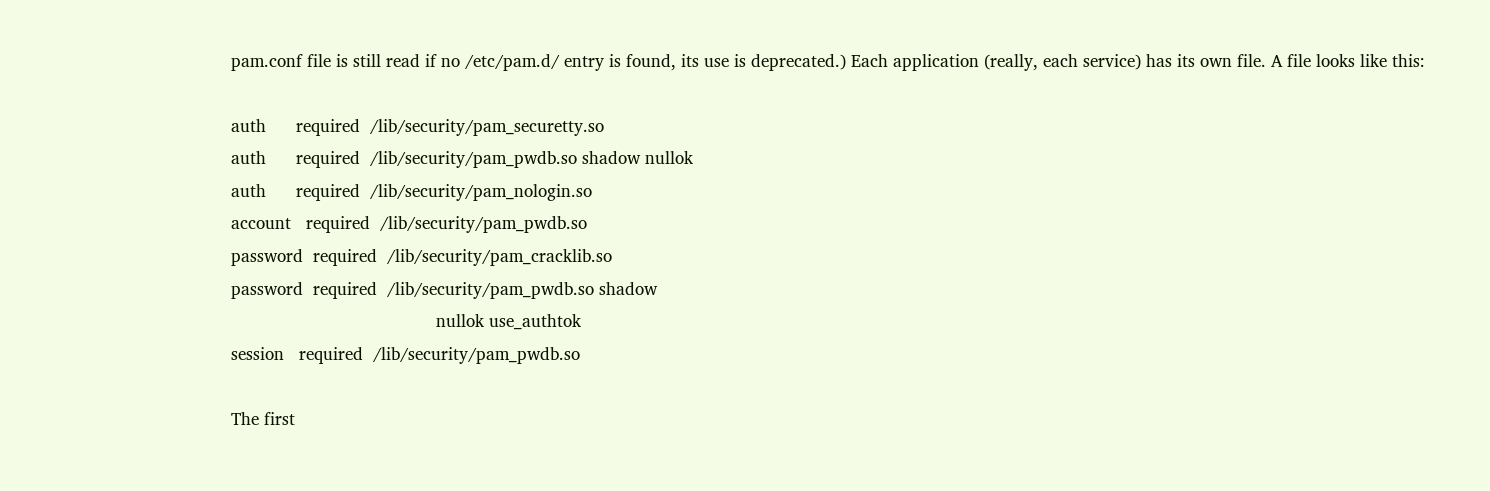pam.conf file is still read if no /etc/pam.d/ entry is found, its use is deprecated.) Each application (really, each service) has its own file. A file looks like this:

auth      required  /lib/security/pam_securetty.so
auth      required  /lib/security/pam_pwdb.so shadow nullok
auth      required  /lib/security/pam_nologin.so
account   required  /lib/security/pam_pwdb.so
password  required  /lib/security/pam_cracklib.so
password  required  /lib/security/pam_pwdb.so shadow
                                         nullok use_authtok
session   required  /lib/security/pam_pwdb.so

The first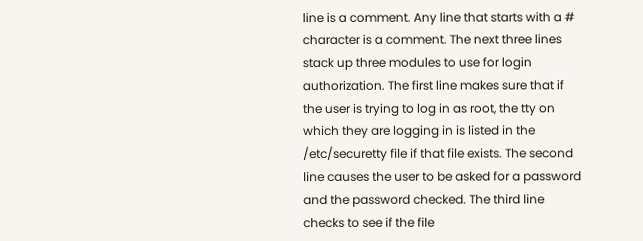line is a comment. Any line that starts with a # character is a comment. The next three lines stack up three modules to use for login authorization. The first line makes sure that if the user is trying to log in as root, the tty on which they are logging in is listed in the /etc/securetty file if that file exists. The second line causes the user to be asked for a password and the password checked. The third line checks to see if the file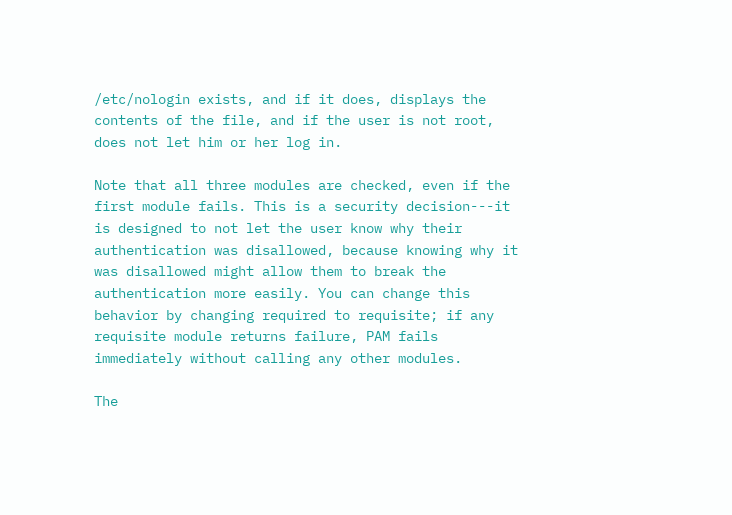/etc/nologin exists, and if it does, displays the contents of the file, and if the user is not root, does not let him or her log in.

Note that all three modules are checked, even if the first module fails. This is a security decision---it is designed to not let the user know why their authentication was disallowed, because knowing why it was disallowed might allow them to break the authentication more easily. You can change this behavior by changing required to requisite; if any requisite module returns failure, PAM fails immediately without calling any other modules.

The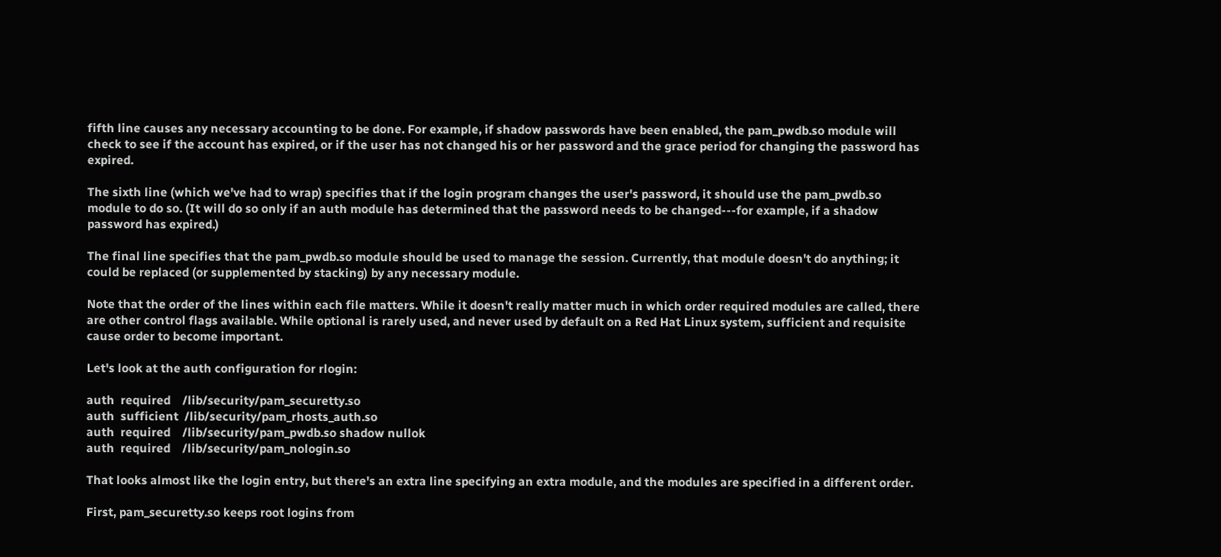fifth line causes any necessary accounting to be done. For example, if shadow passwords have been enabled, the pam_pwdb.so module will check to see if the account has expired, or if the user has not changed his or her password and the grace period for changing the password has expired.

The sixth line (which we've had to wrap) specifies that if the login program changes the user's password, it should use the pam_pwdb.so module to do so. (It will do so only if an auth module has determined that the password needs to be changed---for example, if a shadow password has expired.)

The final line specifies that the pam_pwdb.so module should be used to manage the session. Currently, that module doesn't do anything; it could be replaced (or supplemented by stacking) by any necessary module.

Note that the order of the lines within each file matters. While it doesn't really matter much in which order required modules are called, there are other control flags available. While optional is rarely used, and never used by default on a Red Hat Linux system, sufficient and requisite cause order to become important.

Let's look at the auth configuration for rlogin:

auth  required    /lib/security/pam_securetty.so
auth  sufficient  /lib/security/pam_rhosts_auth.so
auth  required    /lib/security/pam_pwdb.so shadow nullok
auth  required    /lib/security/pam_nologin.so

That looks almost like the login entry, but there's an extra line specifying an extra module, and the modules are specified in a different order.

First, pam_securetty.so keeps root logins from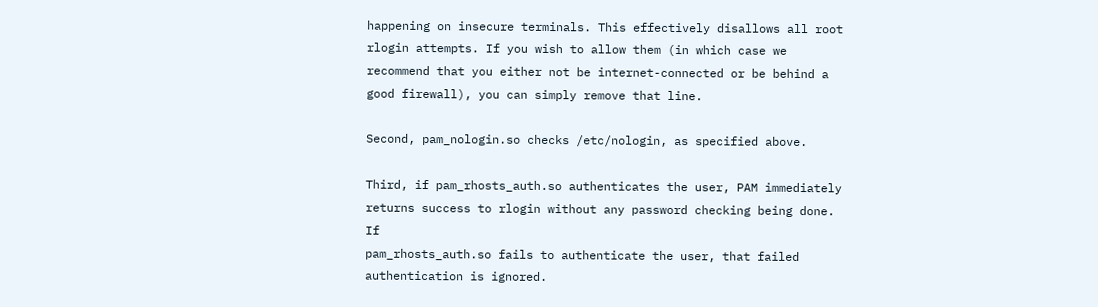happening on insecure terminals. This effectively disallows all root rlogin attempts. If you wish to allow them (in which case we recommend that you either not be internet-connected or be behind a good firewall), you can simply remove that line.

Second, pam_nologin.so checks /etc/nologin, as specified above.

Third, if pam_rhosts_auth.so authenticates the user, PAM immediately returns success to rlogin without any password checking being done. If
pam_rhosts_auth.so fails to authenticate the user, that failed authentication is ignored.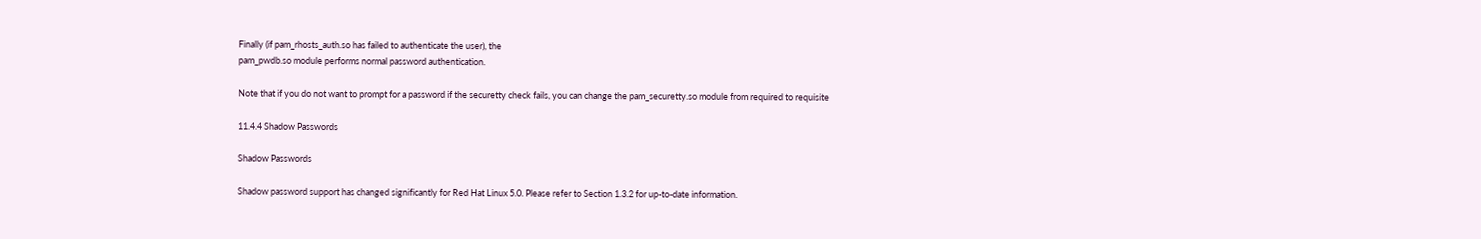Finally (if pam_rhosts_auth.so has failed to authenticate the user), the
pam_pwdb.so module performs normal password authentication.

Note that if you do not want to prompt for a password if the securetty check fails, you can change the pam_securetty.so module from required to requisite

11.4.4 Shadow Passwords

Shadow Passwords

Shadow password support has changed significantly for Red Hat Linux 5.0. Please refer to Section 1.3.2 for up-to-date information.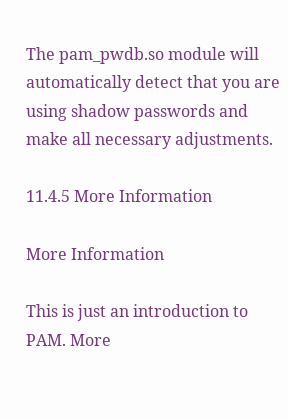The pam_pwdb.so module will automatically detect that you are using shadow passwords and make all necessary adjustments.

11.4.5 More Information

More Information

This is just an introduction to PAM. More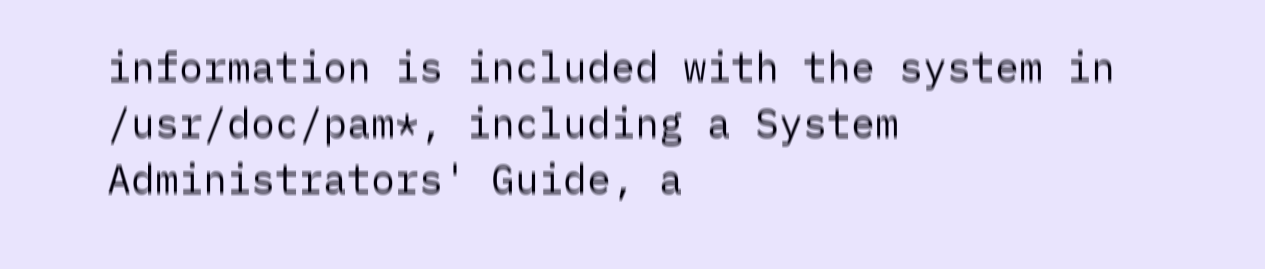information is included with the system in /usr/doc/pam*, including a System Administrators' Guide, a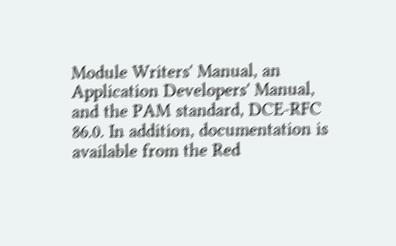Module Writers' Manual, an Application Developers' Manual, and the PAM standard, DCE-RFC 86.0. In addition, documentation is available from the Red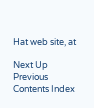Hat web site, at

Next Up Previous Contents Index